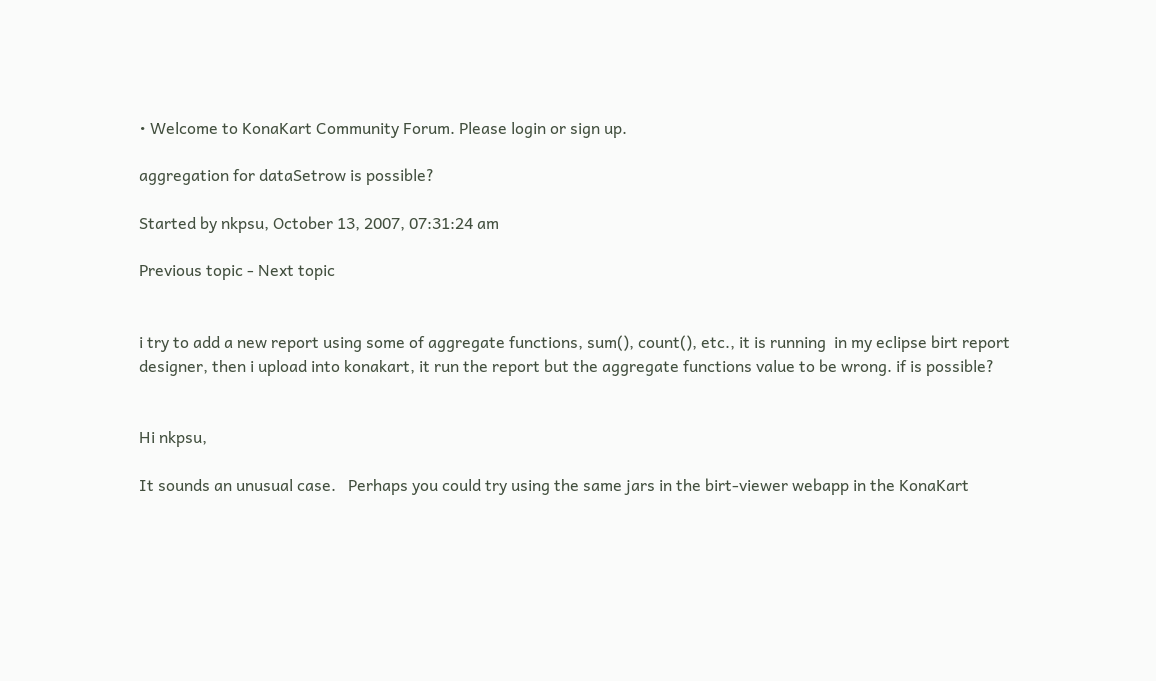• Welcome to KonaKart Community Forum. Please login or sign up.

aggregation for dataSetrow is possible?

Started by nkpsu, October 13, 2007, 07:31:24 am

Previous topic - Next topic


i try to add a new report using some of aggregate functions, sum(), count(), etc., it is running  in my eclipse birt report designer, then i upload into konakart, it run the report but the aggregate functions value to be wrong. if is possible?


Hi nkpsu,

It sounds an unusual case.   Perhaps you could try using the same jars in the birt-viewer webapp in the KonaKart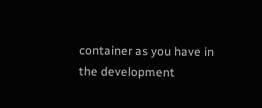container as you have in the development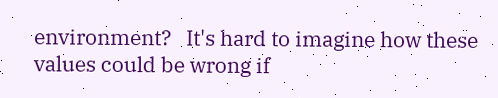environment?   It's hard to imagine how these values could be wrong if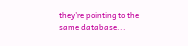they're pointing to the same database...